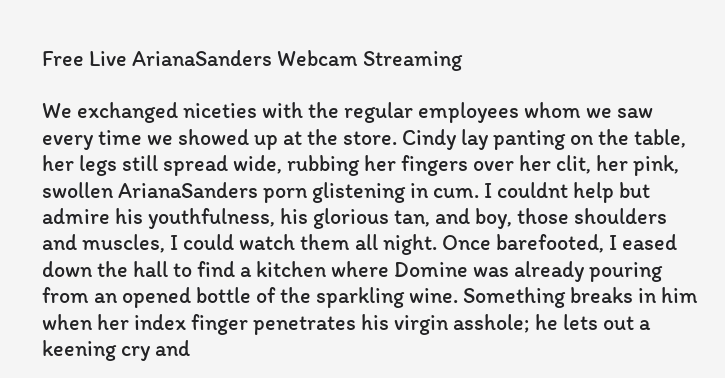Free Live ArianaSanders Webcam Streaming

We exchanged niceties with the regular employees whom we saw every time we showed up at the store. Cindy lay panting on the table, her legs still spread wide, rubbing her fingers over her clit, her pink, swollen ArianaSanders porn glistening in cum. I couldnt help but admire his youthfulness, his glorious tan, and boy, those shoulders and muscles, I could watch them all night. Once barefooted, I eased down the hall to find a kitchen where Domine was already pouring from an opened bottle of the sparkling wine. Something breaks in him when her index finger penetrates his virgin asshole; he lets out a keening cry and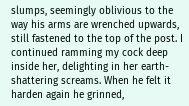slumps, seemingly oblivious to the way his arms are wrenched upwards, still fastened to the top of the post. I continued ramming my cock deep inside her, delighting in her earth-shattering screams. When he felt it harden again he grinned,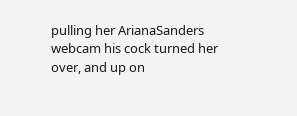pulling her ArianaSanders webcam his cock turned her over, and up on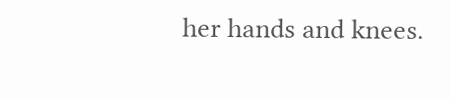her hands and knees.